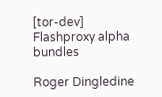[tor-dev] Flashproxy alpha bundles

Roger Dingledine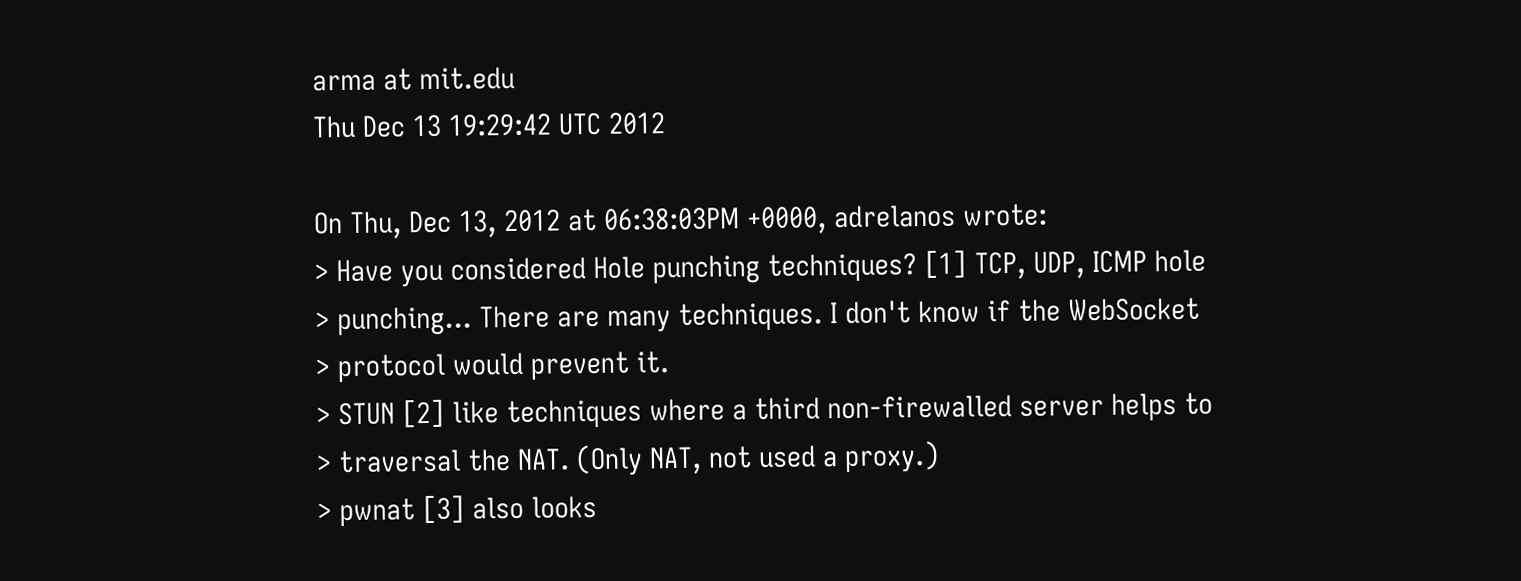arma at mit.edu
Thu Dec 13 19:29:42 UTC 2012

On Thu, Dec 13, 2012 at 06:38:03PM +0000, adrelanos wrote:
> Have you considered Hole punching techniques? [1] TCP, UDP, ICMP hole
> punching... There are many techniques. I don't know if the WebSocket
> protocol would prevent it.
> STUN [2] like techniques where a third non-firewalled server helps to
> traversal the NAT. (Only NAT, not used a proxy.)
> pwnat [3] also looks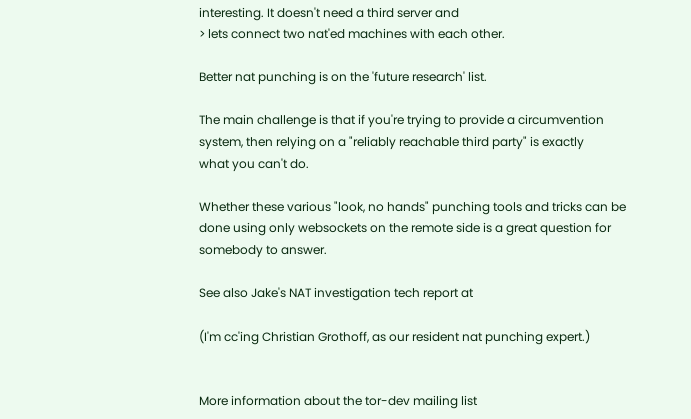interesting. It doesn't need a third server and
> lets connect two nat'ed machines with each other.

Better nat punching is on the 'future research' list.

The main challenge is that if you're trying to provide a circumvention
system, then relying on a "reliably reachable third party" is exactly
what you can't do.

Whether these various "look, no hands" punching tools and tricks can be
done using only websockets on the remote side is a great question for
somebody to answer.

See also Jake's NAT investigation tech report at

(I'm cc'ing Christian Grothoff, as our resident nat punching expert.)


More information about the tor-dev mailing list